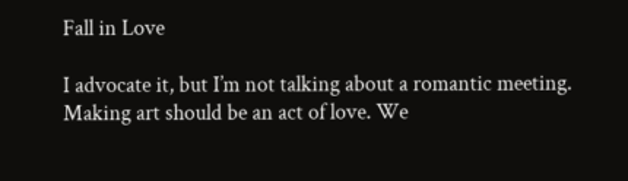Fall in Love

I advocate it, but I’m not talking about a romantic meeting. Making art should be an act of love. We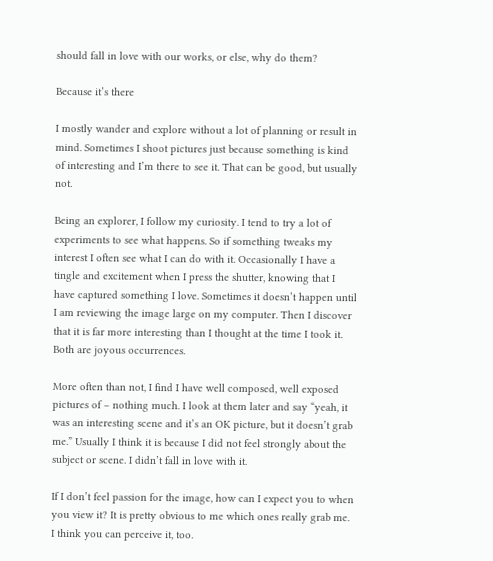should fall in love with our works, or else, why do them?

Because it’s there

I mostly wander and explore without a lot of planning or result in mind. Sometimes I shoot pictures just because something is kind of interesting and I’m there to see it. That can be good, but usually not.

Being an explorer, I follow my curiosity. I tend to try a lot of experiments to see what happens. So if something tweaks my interest I often see what I can do with it. Occasionally I have a tingle and excitement when I press the shutter, knowing that I have captured something I love. Sometimes it doesn’t happen until I am reviewing the image large on my computer. Then I discover that it is far more interesting than I thought at the time I took it. Both are joyous occurrences.

More often than not, I find I have well composed, well exposed pictures of – nothing much. I look at them later and say “yeah, it was an interesting scene and it’s an OK picture, but it doesn’t grab me.” Usually I think it is because I did not feel strongly about the subject or scene. I didn’t fall in love with it.

If I don’t feel passion for the image, how can I expect you to when you view it? It is pretty obvious to me which ones really grab me. I think you can perceive it, too.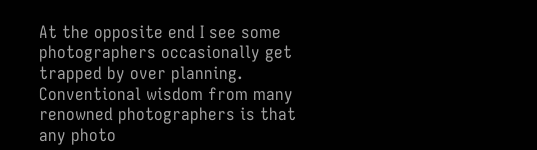At the opposite end I see some photographers occasionally get trapped by over planning. Conventional wisdom from many renowned photographers is that any photo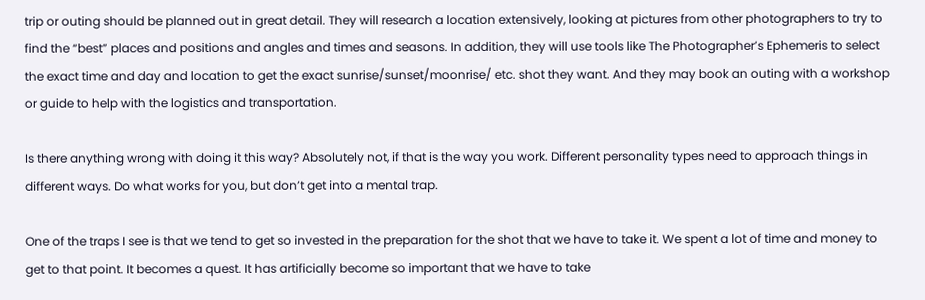trip or outing should be planned out in great detail. They will research a location extensively, looking at pictures from other photographers to try to find the “best” places and positions and angles and times and seasons. In addition, they will use tools like The Photographer’s Ephemeris to select the exact time and day and location to get the exact sunrise/sunset/moonrise/ etc. shot they want. And they may book an outing with a workshop or guide to help with the logistics and transportation.

Is there anything wrong with doing it this way? Absolutely not, if that is the way you work. Different personality types need to approach things in different ways. Do what works for you, but don’t get into a mental trap.

One of the traps I see is that we tend to get so invested in the preparation for the shot that we have to take it. We spent a lot of time and money to get to that point. It becomes a quest. It has artificially become so important that we have to take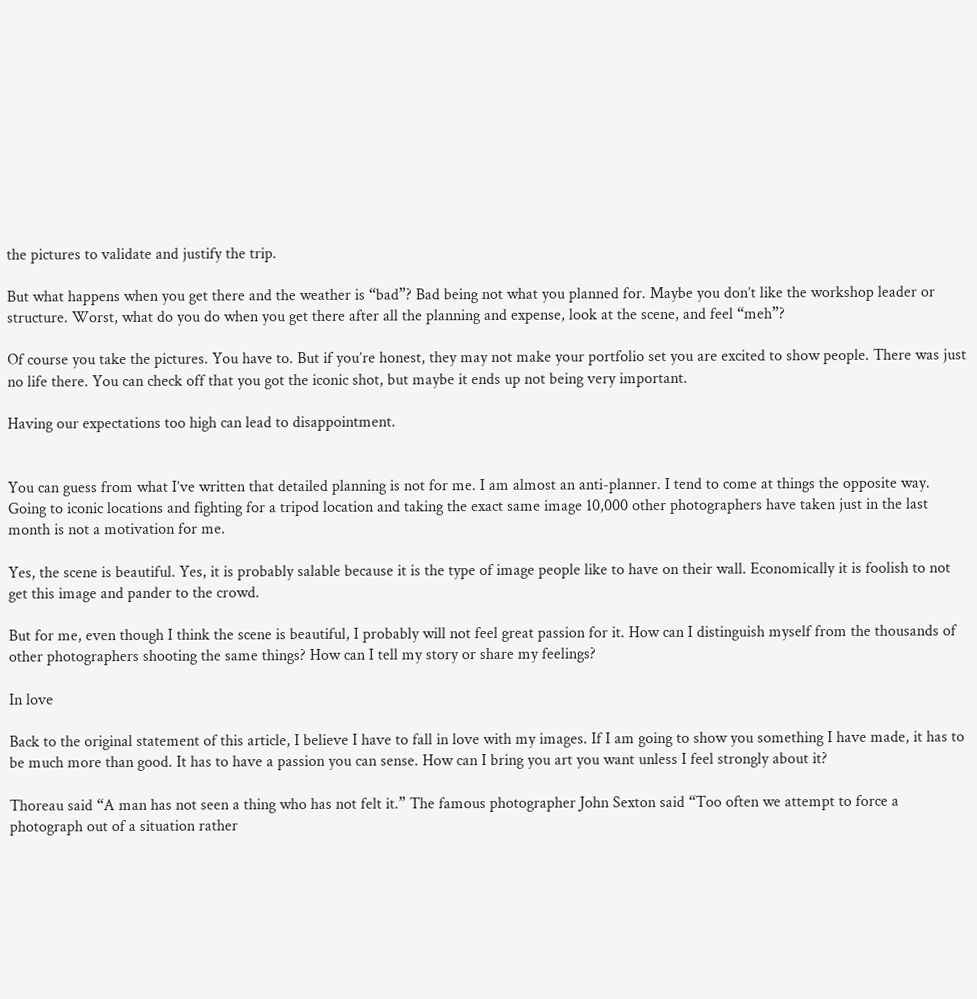the pictures to validate and justify the trip.

But what happens when you get there and the weather is “bad”? Bad being not what you planned for. Maybe you don’t like the workshop leader or structure. Worst, what do you do when you get there after all the planning and expense, look at the scene, and feel “meh”?

Of course you take the pictures. You have to. But if you’re honest, they may not make your portfolio set you are excited to show people. There was just no life there. You can check off that you got the iconic shot, but maybe it ends up not being very important.

Having our expectations too high can lead to disappointment.


You can guess from what I’ve written that detailed planning is not for me. I am almost an anti-planner. I tend to come at things the opposite way. Going to iconic locations and fighting for a tripod location and taking the exact same image 10,000 other photographers have taken just in the last month is not a motivation for me.

Yes, the scene is beautiful. Yes, it is probably salable because it is the type of image people like to have on their wall. Economically it is foolish to not get this image and pander to the crowd.

But for me, even though I think the scene is beautiful, I probably will not feel great passion for it. How can I distinguish myself from the thousands of other photographers shooting the same things? How can I tell my story or share my feelings?

In love

Back to the original statement of this article, I believe I have to fall in love with my images. If I am going to show you something I have made, it has to be much more than good. It has to have a passion you can sense. How can I bring you art you want unless I feel strongly about it?

Thoreau said “A man has not seen a thing who has not felt it.” The famous photographer John Sexton said “Too often we attempt to force a photograph out of a situation rather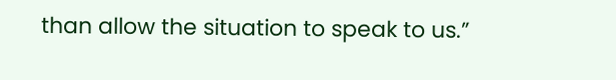than allow the situation to speak to us.”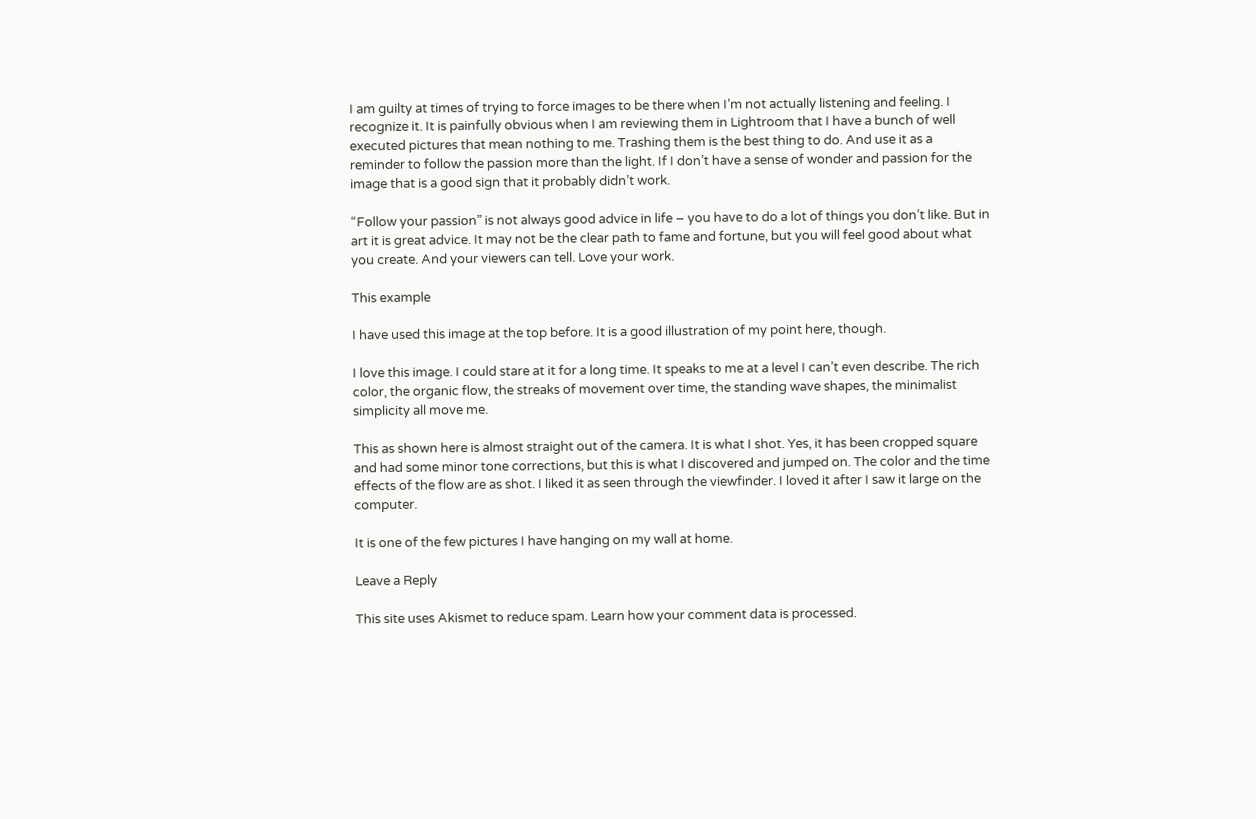I am guilty at times of trying to force images to be there when I’m not actually listening and feeling. I recognize it. It is painfully obvious when I am reviewing them in Lightroom that I have a bunch of well executed pictures that mean nothing to me. Trashing them is the best thing to do. And use it as a reminder to follow the passion more than the light. If I don’t have a sense of wonder and passion for the image that is a good sign that it probably didn’t work.

“Follow your passion” is not always good advice in life – you have to do a lot of things you don’t like. But in art it is great advice. It may not be the clear path to fame and fortune, but you will feel good about what you create. And your viewers can tell. Love your work.

This example

I have used this image at the top before. It is a good illustration of my point here, though.

I love this image. I could stare at it for a long time. It speaks to me at a level I can’t even describe. The rich color, the organic flow, the streaks of movement over time, the standing wave shapes, the minimalist simplicity all move me.

This as shown here is almost straight out of the camera. It is what I shot. Yes, it has been cropped square and had some minor tone corrections, but this is what I discovered and jumped on. The color and the time effects of the flow are as shot. I liked it as seen through the viewfinder. I loved it after I saw it large on the computer.

It is one of the few pictures I have hanging on my wall at home.

Leave a Reply

This site uses Akismet to reduce spam. Learn how your comment data is processed.